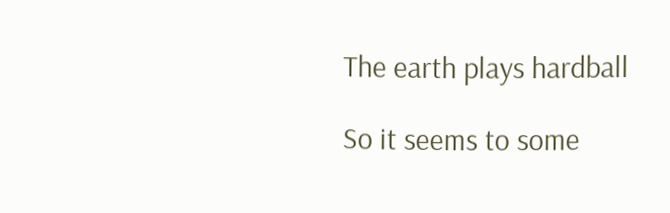The earth plays hardball

So it seems to some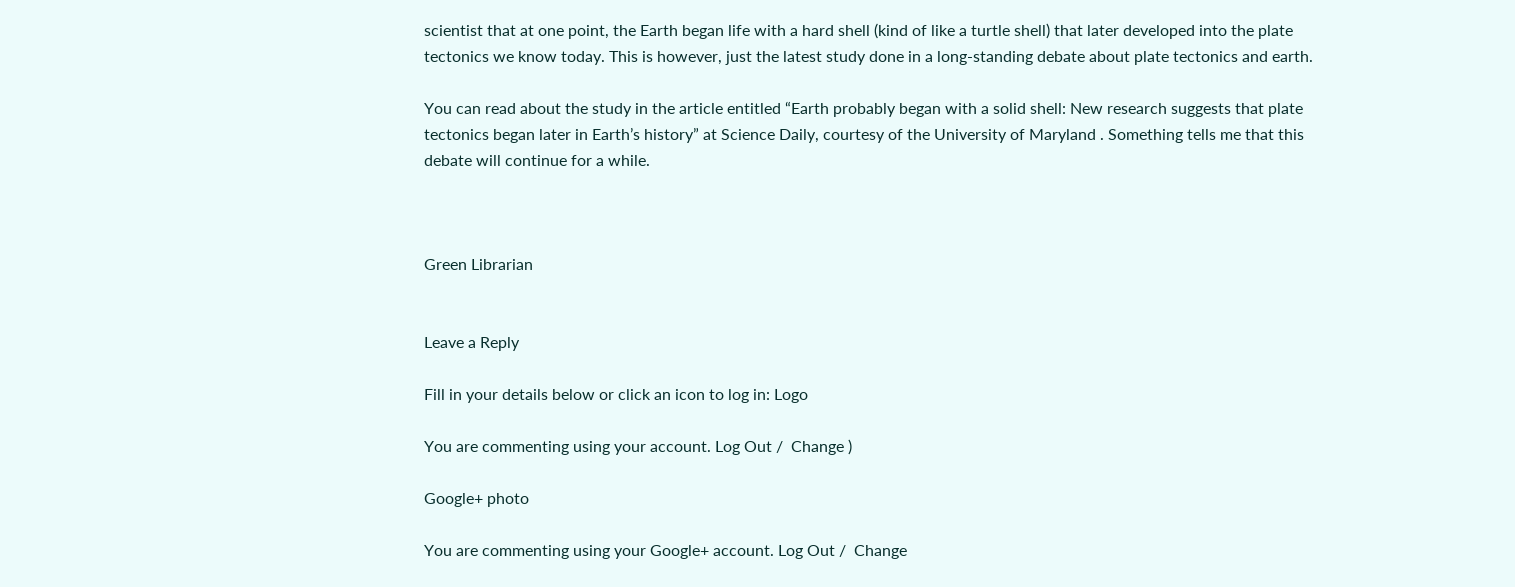scientist that at one point, the Earth began life with a hard shell (kind of like a turtle shell) that later developed into the plate tectonics we know today. This is however, just the latest study done in a long-standing debate about plate tectonics and earth.

You can read about the study in the article entitled “Earth probably began with a solid shell: New research suggests that plate tectonics began later in Earth’s history” at Science Daily, courtesy of the University of Maryland . Something tells me that this debate will continue for a while.



Green Librarian


Leave a Reply

Fill in your details below or click an icon to log in: Logo

You are commenting using your account. Log Out /  Change )

Google+ photo

You are commenting using your Google+ account. Log Out /  Change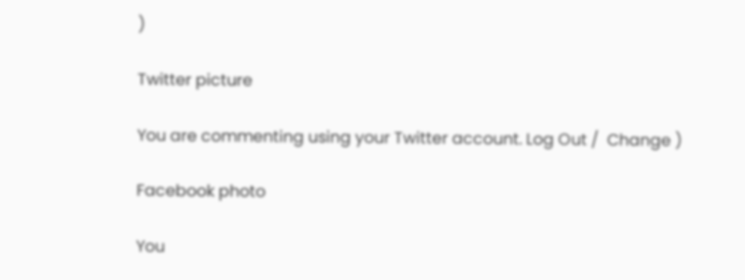)

Twitter picture

You are commenting using your Twitter account. Log Out /  Change )

Facebook photo

You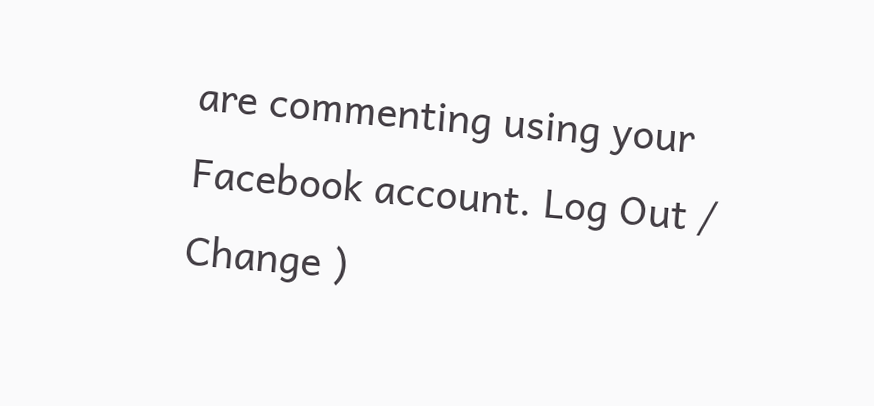are commenting using your Facebook account. Log Out /  Change )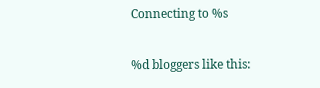Connecting to %s

%d bloggers like this: